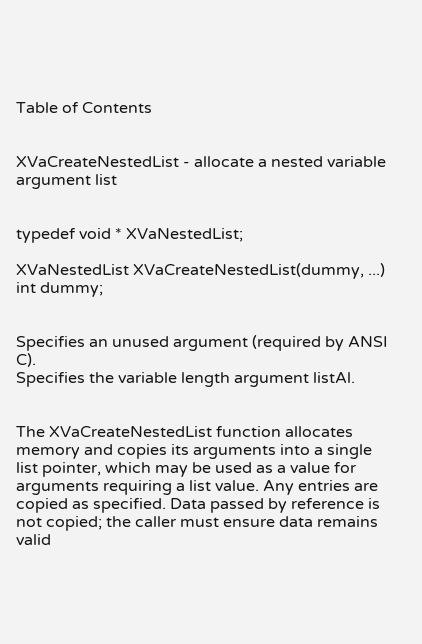Table of Contents


XVaCreateNestedList - allocate a nested variable argument list


typedef void * XVaNestedList;

XVaNestedList XVaCreateNestedList(dummy, ...)
int dummy;


Specifies an unused argument (required by ANSI C).
Specifies the variable length argument listAl.


The XVaCreateNestedList function allocates memory and copies its arguments into a single list pointer, which may be used as a value for arguments requiring a list value. Any entries are copied as specified. Data passed by reference is not copied; the caller must ensure data remains valid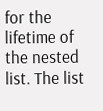for the lifetime of the nested list. The list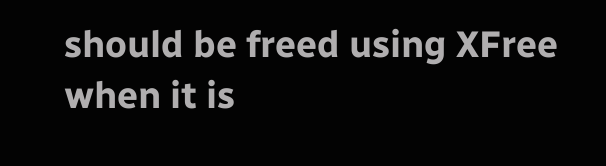should be freed using XFree when it is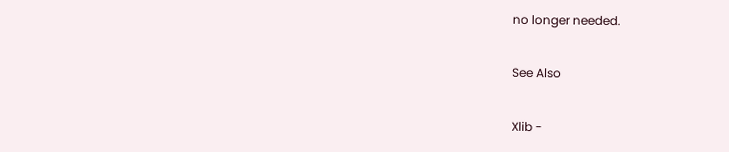no longer needed.

See Also

Xlib -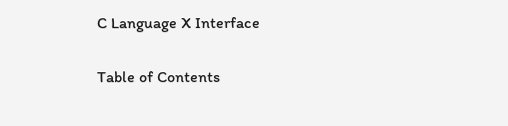C Language X Interface

Table of Contents